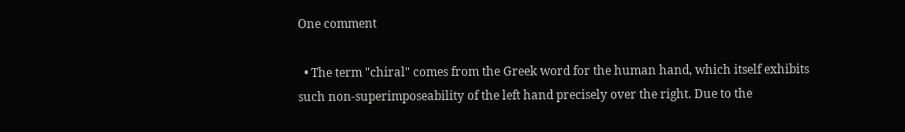One comment

  • The term "chiral" comes from the Greek word for the human hand, which itself exhibits such non-superimposeability of the left hand precisely over the right. Due to the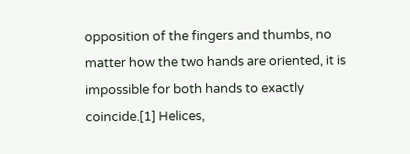opposition of the fingers and thumbs, no matter how the two hands are oriented, it is impossible for both hands to exactly coincide.[1] Helices,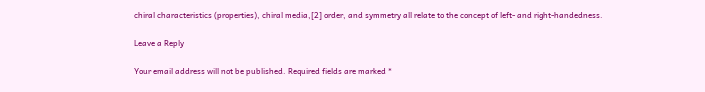chiral characteristics (properties), chiral media,[2] order, and symmetry all relate to the concept of left- and right-handedness.

Leave a Reply

Your email address will not be published. Required fields are marked *